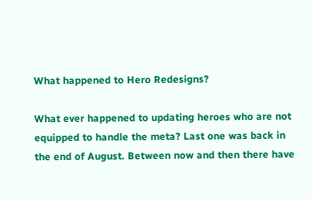What happened to Hero Redesigns?

What ever happened to updating heroes who are not equipped to handle the meta? Last one was back in the end of August. Between now and then there have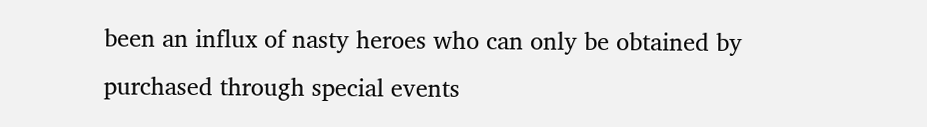been an influx of nasty heroes who can only be obtained by purchased through special events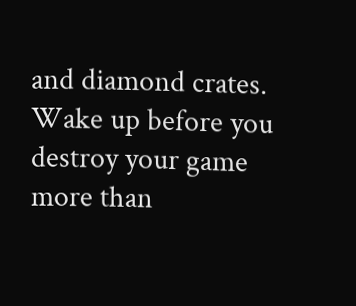and diamond crates. Wake up before you destroy your game more than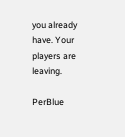you already have. Your players are leaving.

PerBlue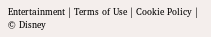Entertainment | Terms of Use | Cookie Policy | © Disney